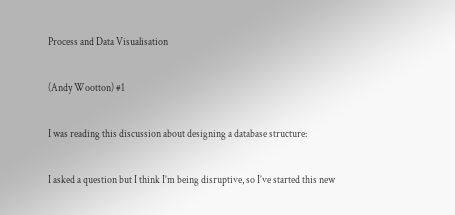Process and Data Visualisation

(Andy Wootton) #1

I was reading this discussion about designing a database structure:

I asked a question but I think I’m being disruptive, so I’ve started this new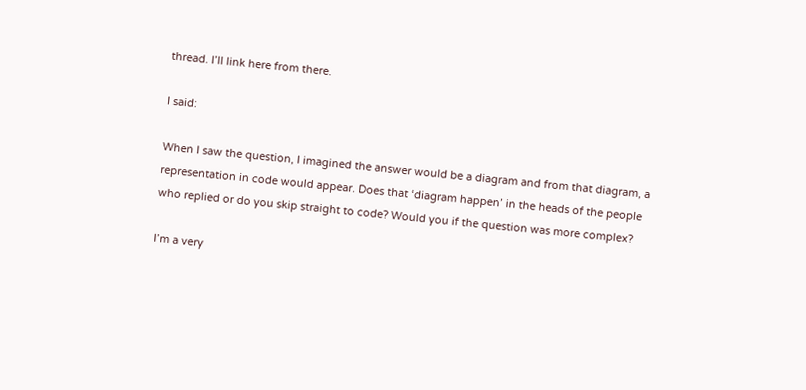thread. I’ll link here from there.

I said:

When I saw the question, I imagined the answer would be a diagram and from that diagram, a representation in code would appear. Does that ‘diagram happen’ in the heads of the people who replied or do you skip straight to code? Would you if the question was more complex?

I’m a very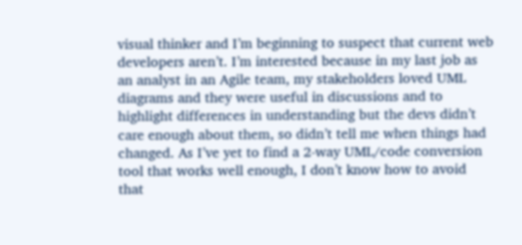visual thinker and I’m beginning to suspect that current web developers aren’t. I’m interested because in my last job as an analyst in an Agile team, my stakeholders loved UML diagrams and they were useful in discussions and to highlight differences in understanding but the devs didn’t care enough about them, so didn’t tell me when things had changed. As I’ve yet to find a 2-way UML/code conversion tool that works well enough, I don’t know how to avoid that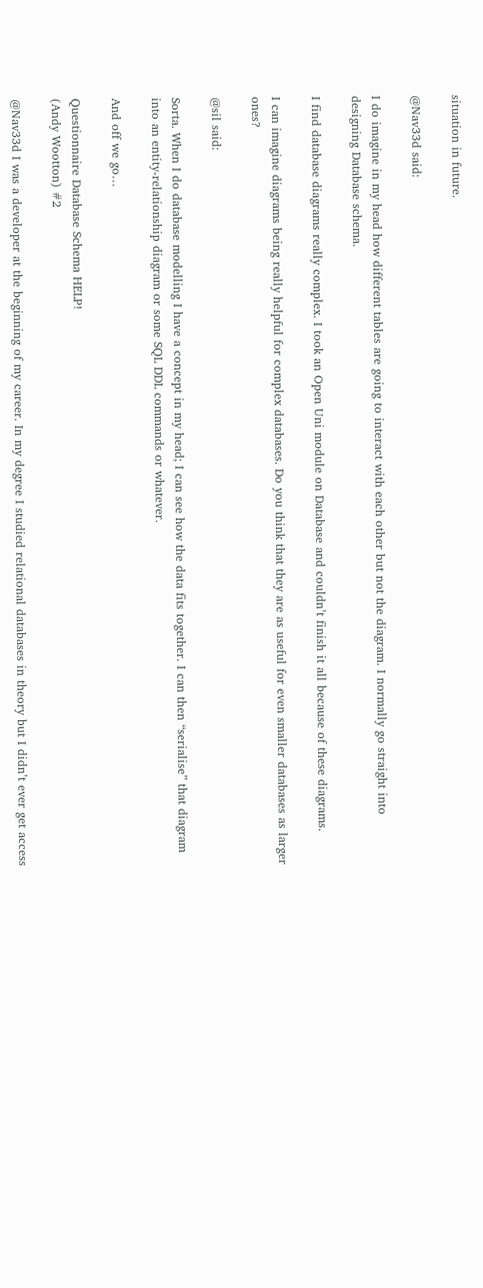situation in future.

@Nav33d said:

I do imagine in my head how different tables are going to interact with each other but not the diagram. I normally go straight into designing Database schema.

I find database diagrams really complex. I took an Open Uni module on Database and couldn’t finish it all because of these diagrams.

I can imagine diagrams being really helpful for complex databases. Do you think that they are as useful for even smaller databases as larger ones?

@sil said:

Sorta. When I do database modelling I have a concept in my head; I can see how the data fits together. I can then “serialise” that diagram into an entity-relationship diagram or some SQL DDL commands or whatever.

And off we go…

Questionnaire Database Schema HELP!
(Andy Wootton) #2

@Nav33d I was a developer at the beginning of my career. In my degree I studied relational databases in theory but I didn’t ever get access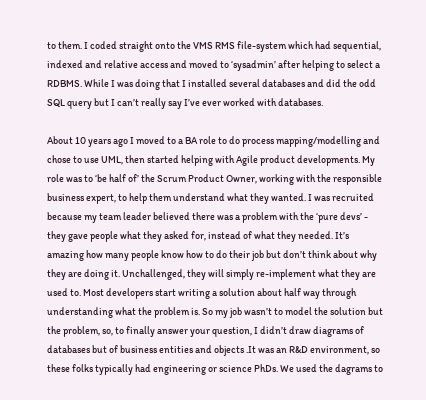to them. I coded straight onto the VMS RMS file-system which had sequential, indexed and relative access and moved to ‘sysadmin’ after helping to select a RDBMS. While I was doing that I installed several databases and did the odd SQL query but I can’t really say I’ve ever worked with databases.

About 10 years ago I moved to a BA role to do process mapping/modelling and chose to use UML, then started helping with Agile product developments. My role was to ‘be half of’ the Scrum Product Owner, working with the responsible business expert, to help them understand what they wanted. I was recruited because my team leader believed there was a problem with the ‘pure devs’ - they gave people what they asked for, instead of what they needed. It’s amazing how many people know how to do their job but don’t think about why they are doing it. Unchallenged, they will simply re-implement what they are used to. Most developers start writing a solution about half way through understanding what the problem is. So my job wasn’t to model the solution but the problem, so, to finally answer your question, I didn’t draw diagrams of databases but of business entities and objects .It was an R&D environment, so these folks typically had engineering or science PhDs. We used the dagrams to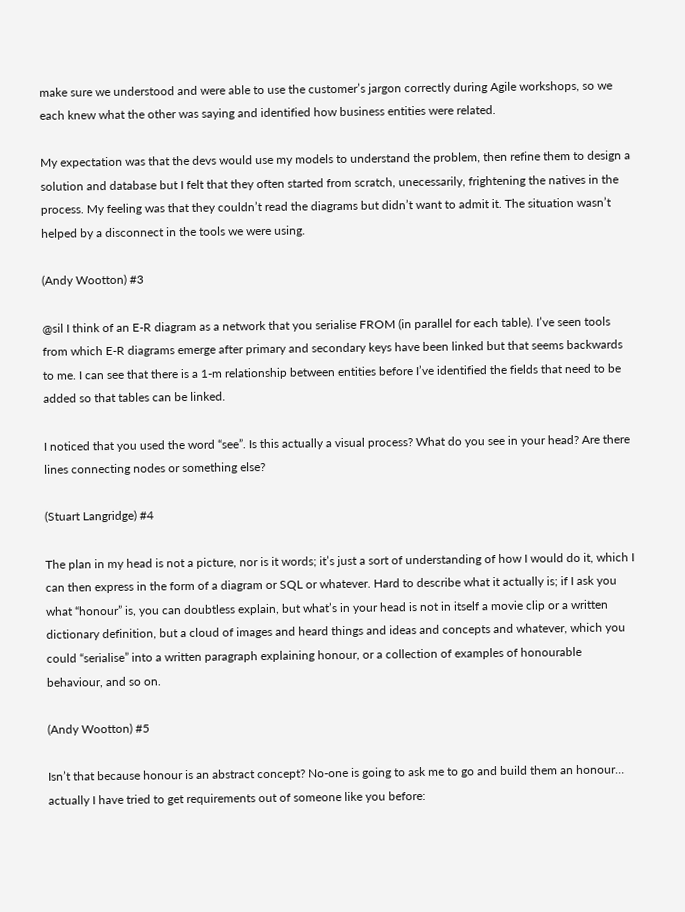make sure we understood and were able to use the customer’s jargon correctly during Agile workshops, so we each knew what the other was saying and identified how business entities were related.

My expectation was that the devs would use my models to understand the problem, then refine them to design a solution and database but I felt that they often started from scratch, unecessarily, frightening the natives in the process. My feeling was that they couldn’t read the diagrams but didn’t want to admit it. The situation wasn’t helped by a disconnect in the tools we were using.

(Andy Wootton) #3

@sil I think of an E-R diagram as a network that you serialise FROM (in parallel for each table). I’ve seen tools from which E-R diagrams emerge after primary and secondary keys have been linked but that seems backwards to me. I can see that there is a 1-m relationship between entities before I’ve identified the fields that need to be added so that tables can be linked.

I noticed that you used the word “see”. Is this actually a visual process? What do you see in your head? Are there lines connecting nodes or something else?

(Stuart Langridge) #4

The plan in my head is not a picture, nor is it words; it’s just a sort of understanding of how I would do it, which I can then express in the form of a diagram or SQL or whatever. Hard to describe what it actually is; if I ask you what “honour” is, you can doubtless explain, but what’s in your head is not in itself a movie clip or a written dictionary definition, but a cloud of images and heard things and ideas and concepts and whatever, which you could “serialise” into a written paragraph explaining honour, or a collection of examples of honourable behaviour, and so on.

(Andy Wootton) #5

Isn’t that because honour is an abstract concept? No-one is going to ask me to go and build them an honour… actually I have tried to get requirements out of someone like you before: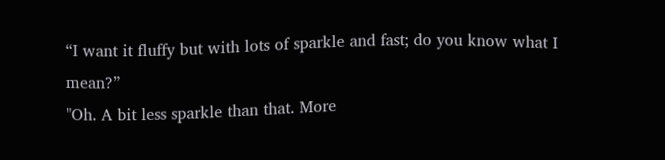“I want it fluffy but with lots of sparkle and fast; do you know what I mean?”
"Oh. A bit less sparkle than that. More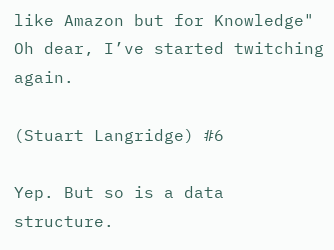like Amazon but for Knowledge"
Oh dear, I’ve started twitching again.

(Stuart Langridge) #6

Yep. But so is a data structure.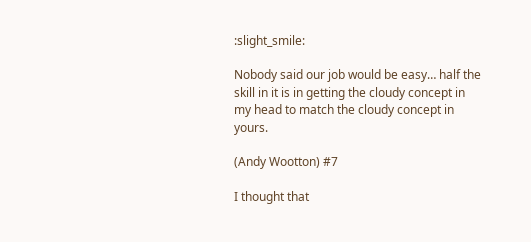:slight_smile:

Nobody said our job would be easy… half the skill in it is in getting the cloudy concept in my head to match the cloudy concept in yours.

(Andy Wootton) #7

I thought that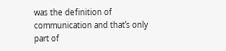was the definition of communication and that’s only part of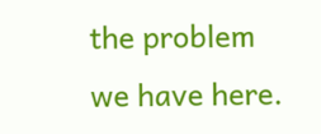the problem we have here.